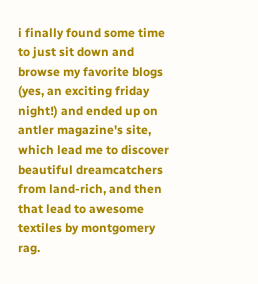i finally found some time to just sit down and browse my favorite blogs (yes, an exciting friday night!) and ended up on antler magazine's site, which lead me to discover beautiful dreamcatchers from land-rich, and then that lead to awesome textiles by montgomery rag.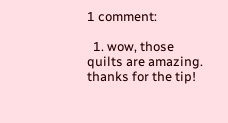1 comment:

  1. wow, those quilts are amazing. thanks for the tip!